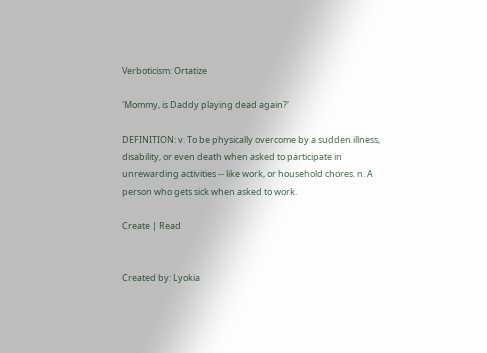Verboticism: Ortatize

'Mommy, is Daddy playing dead again?'

DEFINITION: v. To be physically overcome by a sudden illness, disability, or even death when asked to participate in unrewarding activities -- like work, or household chores. n. A person who gets sick when asked to work.

Create | Read


Created by: Lyokia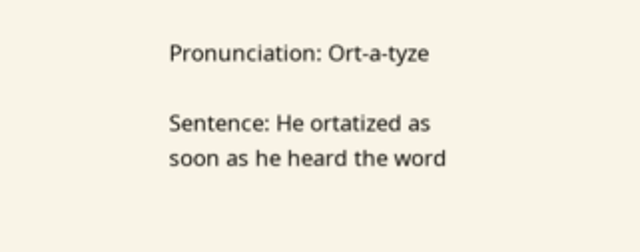Pronunciation: Ort-a-tyze

Sentence: He ortatized as soon as he heard the word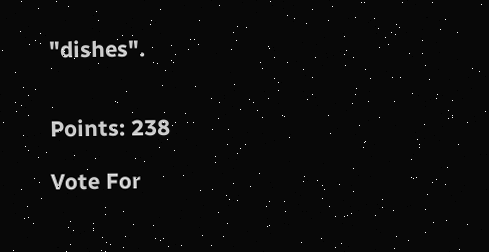"dishes".


Points: 238

Vote For